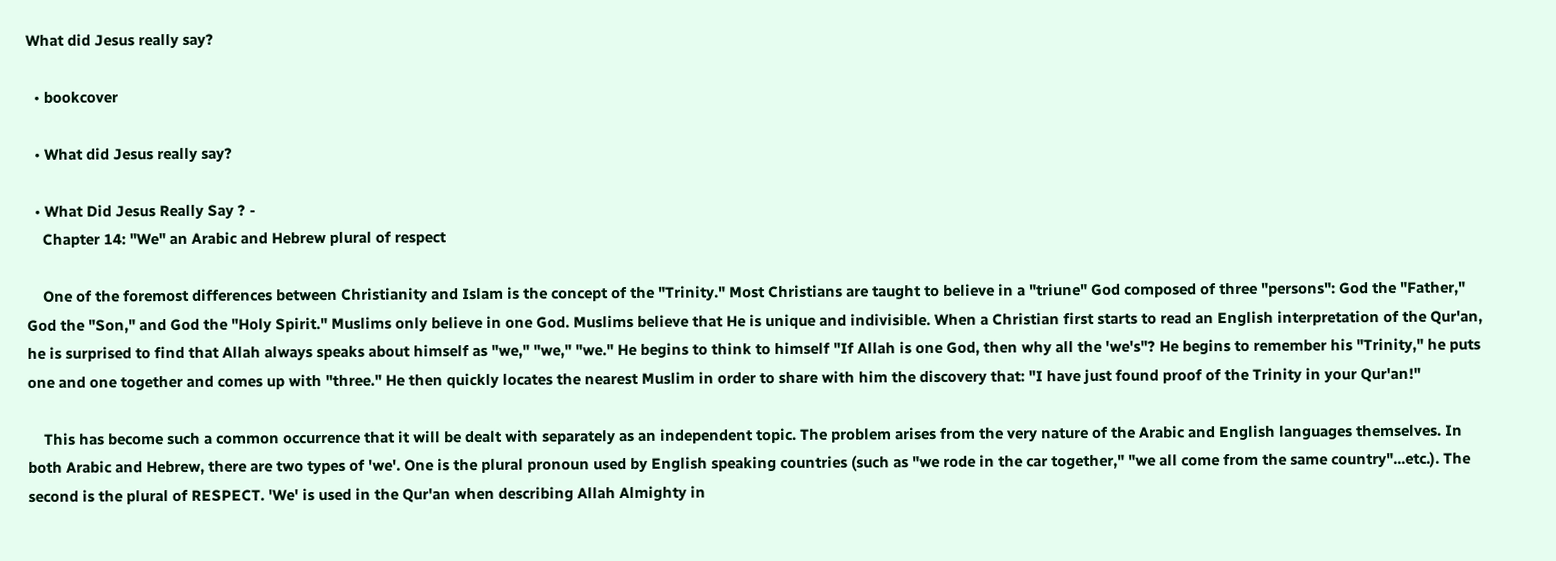What did Jesus really say?

  • bookcover

  • What did Jesus really say?

  • What Did Jesus Really Say ? -
    Chapter 14: "We" an Arabic and Hebrew plural of respect

    One of the foremost differences between Christianity and Islam is the concept of the "Trinity." Most Christians are taught to believe in a "triune" God composed of three "persons": God the "Father," God the "Son," and God the "Holy Spirit." Muslims only believe in one God. Muslims believe that He is unique and indivisible. When a Christian first starts to read an English interpretation of the Qur'an, he is surprised to find that Allah always speaks about himself as "we," "we," "we." He begins to think to himself "If Allah is one God, then why all the 'we's"? He begins to remember his "Trinity," he puts one and one together and comes up with "three." He then quickly locates the nearest Muslim in order to share with him the discovery that: "I have just found proof of the Trinity in your Qur'an!"

    This has become such a common occurrence that it will be dealt with separately as an independent topic. The problem arises from the very nature of the Arabic and English languages themselves. In both Arabic and Hebrew, there are two types of 'we'. One is the plural pronoun used by English speaking countries (such as "we rode in the car together," "we all come from the same country"...etc.). The second is the plural of RESPECT. 'We' is used in the Qur'an when describing Allah Almighty in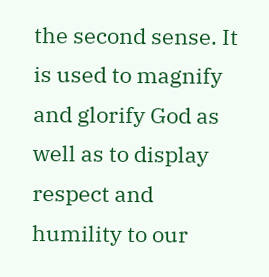the second sense. It is used to magnify and glorify God as well as to display respect and humility to our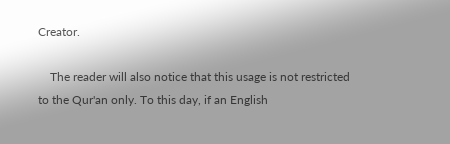Creator.

    The reader will also notice that this usage is not restricted to the Qur'an only. To this day, if an English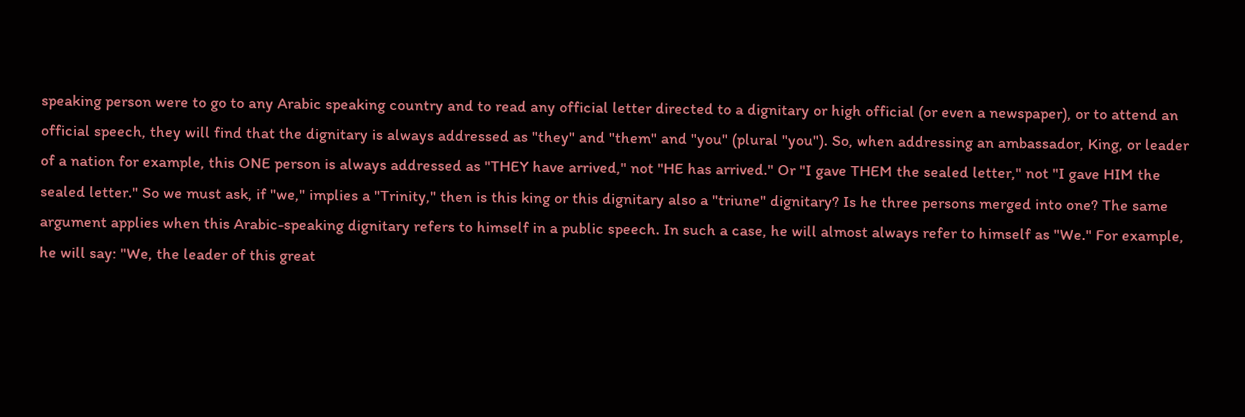speaking person were to go to any Arabic speaking country and to read any official letter directed to a dignitary or high official (or even a newspaper), or to attend an official speech, they will find that the dignitary is always addressed as "they" and "them" and "you" (plural "you"). So, when addressing an ambassador, King, or leader of a nation for example, this ONE person is always addressed as "THEY have arrived," not "HE has arrived." Or "I gave THEM the sealed letter," not "I gave HIM the sealed letter." So we must ask, if "we," implies a "Trinity," then is this king or this dignitary also a "triune" dignitary? Is he three persons merged into one? The same argument applies when this Arabic-speaking dignitary refers to himself in a public speech. In such a case, he will almost always refer to himself as "We." For example, he will say: "We, the leader of this great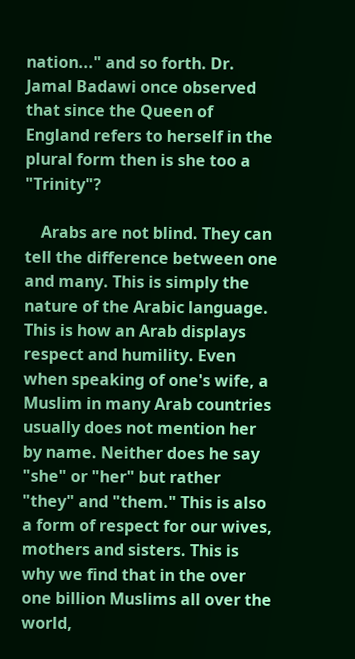nation..." and so forth. Dr. Jamal Badawi once observed that since the Queen of England refers to herself in the plural form then is she too a "Trinity"?

    Arabs are not blind. They can tell the difference between one and many. This is simply the nature of the Arabic language. This is how an Arab displays respect and humility. Even when speaking of one's wife, a Muslim in many Arab countries usually does not mention her by name. Neither does he say "she" or "her" but rather "they" and "them." This is also a form of respect for our wives, mothers and sisters. This is why we find that in the over one billion Muslims all over the world,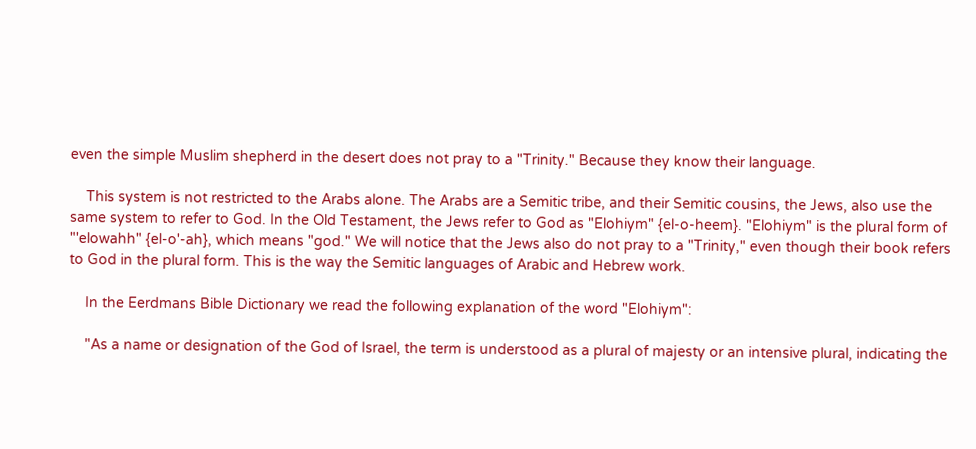even the simple Muslim shepherd in the desert does not pray to a "Trinity." Because they know their language.

    This system is not restricted to the Arabs alone. The Arabs are a Semitic tribe, and their Semitic cousins, the Jews, also use the same system to refer to God. In the Old Testament, the Jews refer to God as "Elohiym" {el-o-heem}. "Elohiym" is the plural form of "'elowahh" {el-o'-ah}, which means "god." We will notice that the Jews also do not pray to a "Trinity," even though their book refers to God in the plural form. This is the way the Semitic languages of Arabic and Hebrew work.

    In the Eerdmans Bible Dictionary we read the following explanation of the word "Elohiym":

    "As a name or designation of the God of Israel, the term is understood as a plural of majesty or an intensive plural, indicating the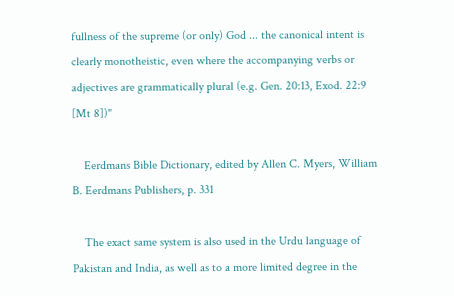fullness of the supreme (or only) God ... the canonical intent is clearly monotheistic, even where the accompanying verbs or adjectives are grammatically plural (e.g. Gen. 20:13, Exod. 22:9 [Mt 8])"

    Eerdmans Bible Dictionary, edited by Allen C. Myers, William B. Eerdmans Publishers, p. 331

    The exact same system is also used in the Urdu language of Pakistan and India, as well as to a more limited degree in the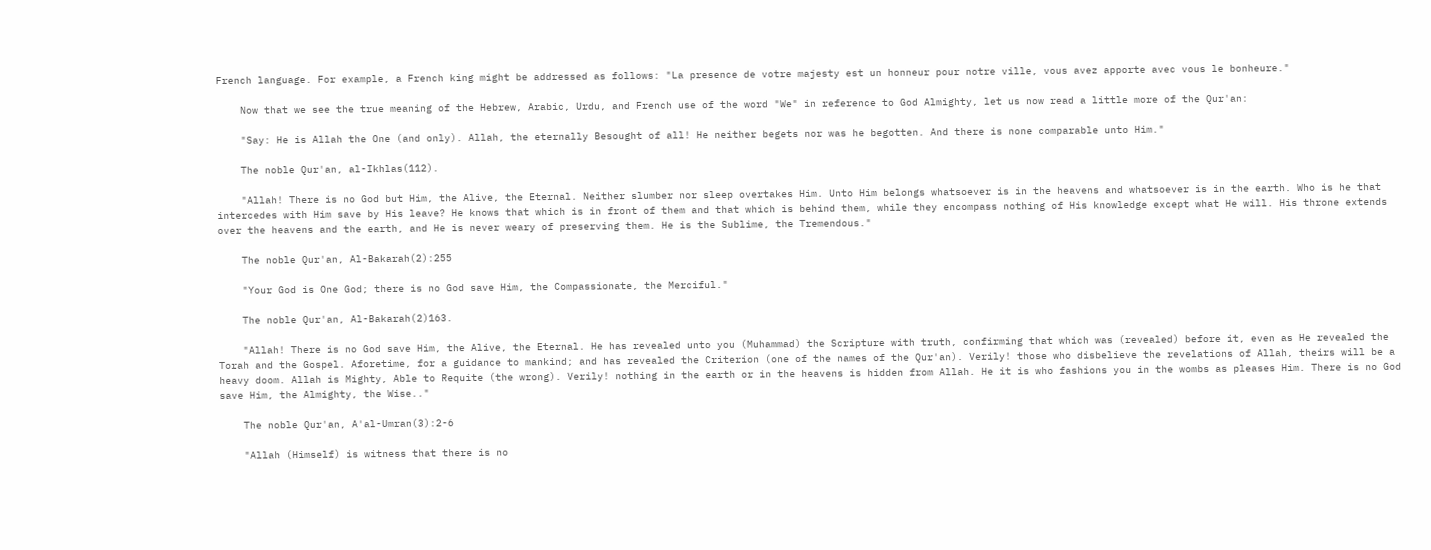French language. For example, a French king might be addressed as follows: "La presence de votre majesty est un honneur pour notre ville, vous avez apporte avec vous le bonheure."

    Now that we see the true meaning of the Hebrew, Arabic, Urdu, and French use of the word "We" in reference to God Almighty, let us now read a little more of the Qur'an:

    "Say: He is Allah the One (and only). Allah, the eternally Besought of all! He neither begets nor was he begotten. And there is none comparable unto Him."

    The noble Qur'an, al-Ikhlas(112).

    "Allah! There is no God but Him, the Alive, the Eternal. Neither slumber nor sleep overtakes Him. Unto Him belongs whatsoever is in the heavens and whatsoever is in the earth. Who is he that intercedes with Him save by His leave? He knows that which is in front of them and that which is behind them, while they encompass nothing of His knowledge except what He will. His throne extends over the heavens and the earth, and He is never weary of preserving them. He is the Sublime, the Tremendous."

    The noble Qur'an, Al-Bakarah(2):255

    "Your God is One God; there is no God save Him, the Compassionate, the Merciful."

    The noble Qur'an, Al-Bakarah(2)163.

    "Allah! There is no God save Him, the Alive, the Eternal. He has revealed unto you (Muhammad) the Scripture with truth, confirming that which was (revealed) before it, even as He revealed the Torah and the Gospel. Aforetime, for a guidance to mankind; and has revealed the Criterion (one of the names of the Qur'an). Verily! those who disbelieve the revelations of Allah, theirs will be a heavy doom. Allah is Mighty, Able to Requite (the wrong). Verily! nothing in the earth or in the heavens is hidden from Allah. He it is who fashions you in the wombs as pleases Him. There is no God save Him, the Almighty, the Wise.."

    The noble Qur'an, A'al-Umran(3):2-6

    "Allah (Himself) is witness that there is no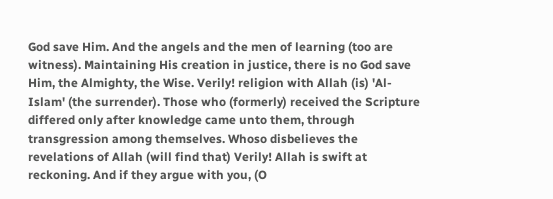God save Him. And the angels and the men of learning (too are witness). Maintaining His creation in justice, there is no God save Him, the Almighty, the Wise. Verily! religion with Allah (is) 'Al-Islam' (the surrender). Those who (formerly) received the Scripture differed only after knowledge came unto them, through transgression among themselves. Whoso disbelieves the revelations of Allah (will find that) Verily! Allah is swift at reckoning. And if they argue with you, (O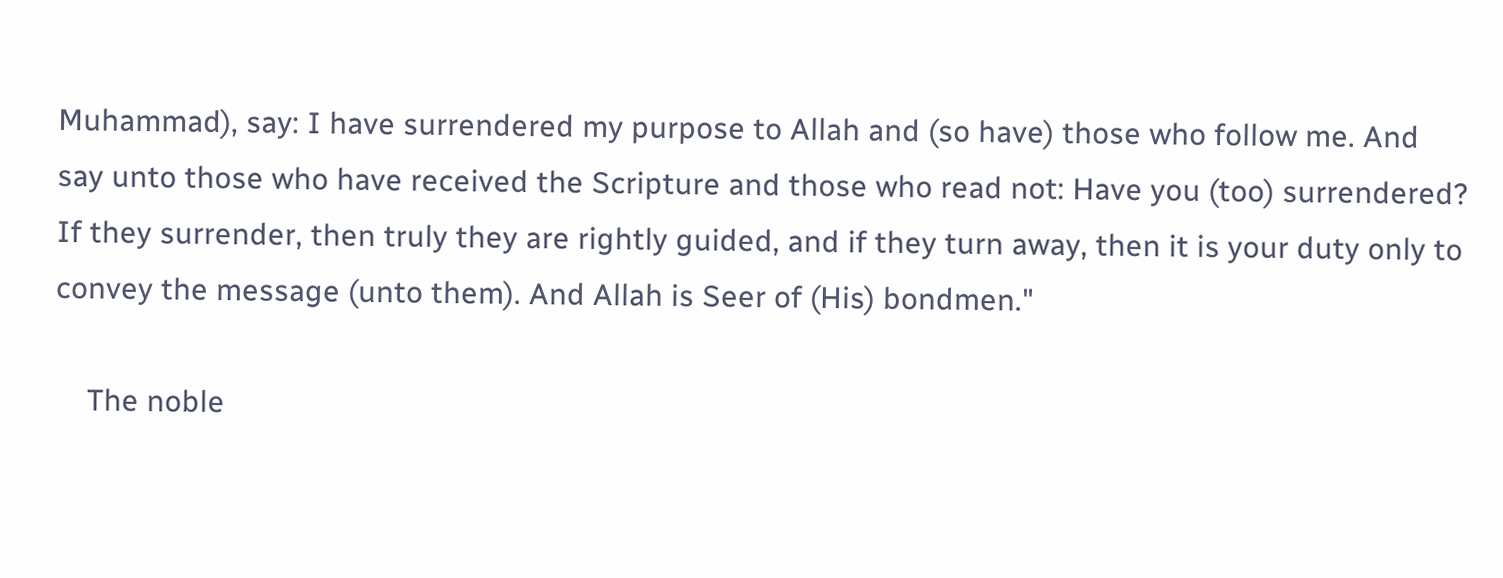Muhammad), say: I have surrendered my purpose to Allah and (so have) those who follow me. And say unto those who have received the Scripture and those who read not: Have you (too) surrendered? If they surrender, then truly they are rightly guided, and if they turn away, then it is your duty only to convey the message (unto them). And Allah is Seer of (His) bondmen."

    The noble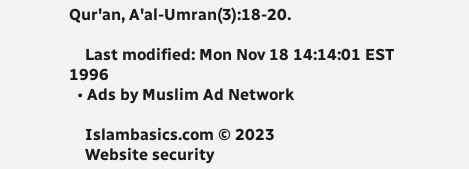Qur'an, A'al-Umran(3):18-20.

    Last modified: Mon Nov 18 14:14:01 EST 1996
  • Ads by Muslim Ad Network

    Islambasics.com © 2023
    Website security